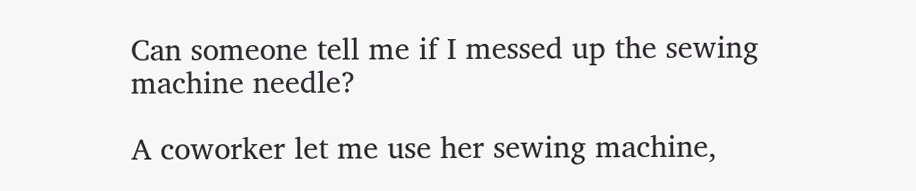Can someone tell me if I messed up the sewing machine needle?

A coworker let me use her sewing machine,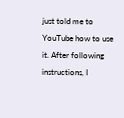just told me to YouTube how to use it. After following instructions, I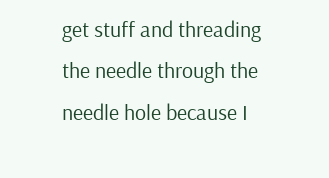get stuff and threading the needle through the needle hole because I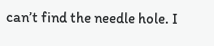can’t find the needle hole. I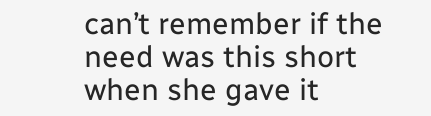can’t remember if the need was this short when she gave it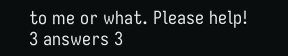to me or what. Please help!
3 answers 3